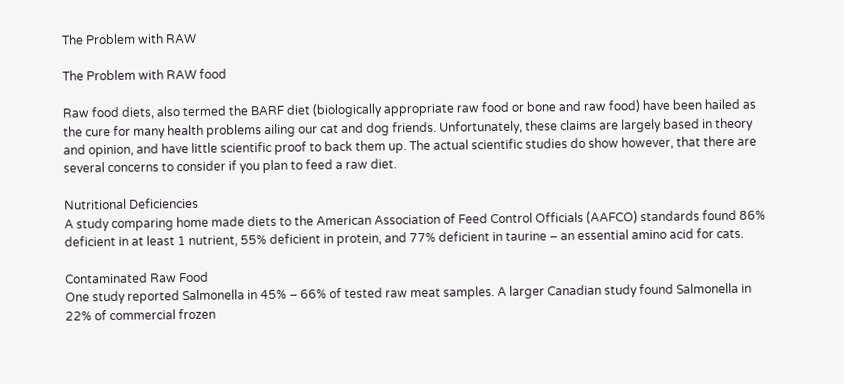The Problem with RAW

The Problem with RAW food

Raw food diets, also termed the BARF diet (biologically appropriate raw food or bone and raw food) have been hailed as the cure for many health problems ailing our cat and dog friends. Unfortunately, these claims are largely based in theory and opinion, and have little scientific proof to back them up. The actual scientific studies do show however, that there are several concerns to consider if you plan to feed a raw diet.

Nutritional Deficiencies
A study comparing home made diets to the American Association of Feed Control Officials (AAFCO) standards found 86% deficient in at least 1 nutrient, 55% deficient in protein, and 77% deficient in taurine – an essential amino acid for cats.

Contaminated Raw Food
One study reported Salmonella in 45% – 66% of tested raw meat samples. A larger Canadian study found Salmonella in 22% of commercial frozen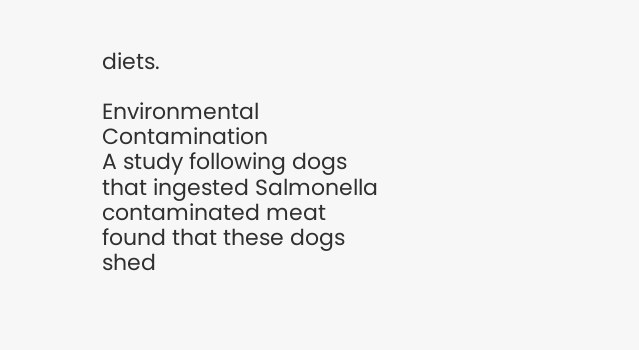diets.

Environmental Contamination
A study following dogs that ingested Salmonella contaminated meat found that these dogs shed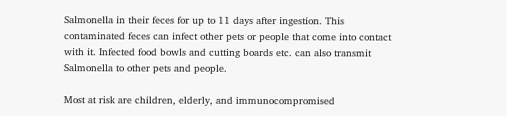Salmonella in their feces for up to 11 days after ingestion. This contaminated feces can infect other pets or people that come into contact with it. Infected food bowls and cutting boards etc. can also transmit Salmonella to other pets and people.

Most at risk are children, elderly, and immunocompromised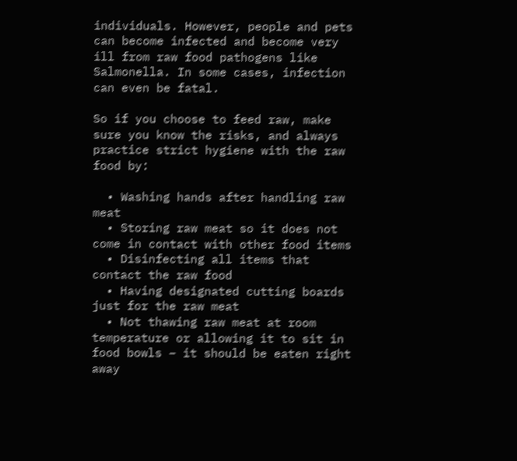individuals. However, people and pets can become infected and become very ill from raw food pathogens like Salmonella. In some cases, infection can even be fatal.

So if you choose to feed raw, make sure you know the risks, and always practice strict hygiene with the raw food by:

  • Washing hands after handling raw meat
  • Storing raw meat so it does not come in contact with other food items
  • Disinfecting all items that contact the raw food
  • Having designated cutting boards just for the raw meat
  • Not thawing raw meat at room temperature or allowing it to sit in food bowls – it should be eaten right away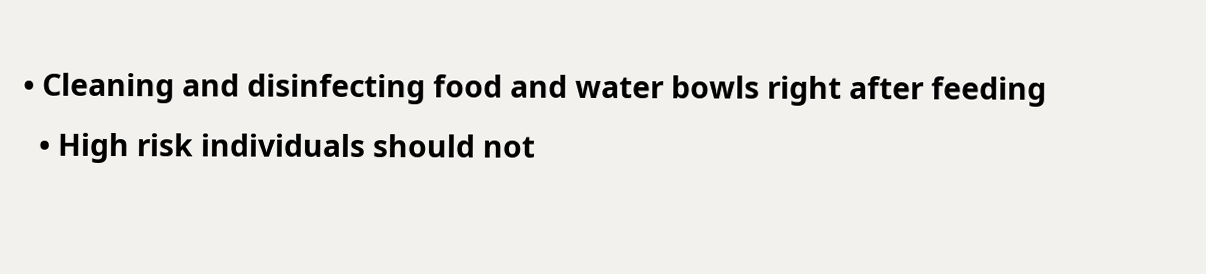• Cleaning and disinfecting food and water bowls right after feeding
  • High risk individuals should not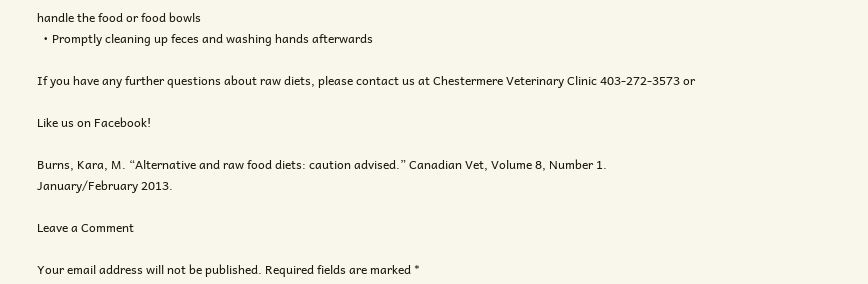handle the food or food bowls
  • Promptly cleaning up feces and washing hands afterwards

If you have any further questions about raw diets, please contact us at Chestermere Veterinary Clinic 403-272-3573 or

Like us on Facebook!

Burns, Kara, M. “Alternative and raw food diets: caution advised.” Canadian Vet, Volume 8, Number 1. January/February 2013.

Leave a Comment

Your email address will not be published. Required fields are marked *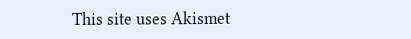This site uses Akismet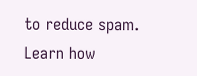to reduce spam. Learn how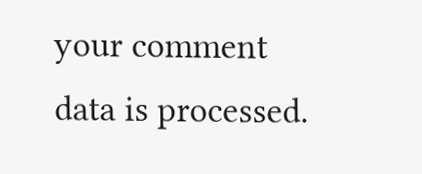your comment data is processed.